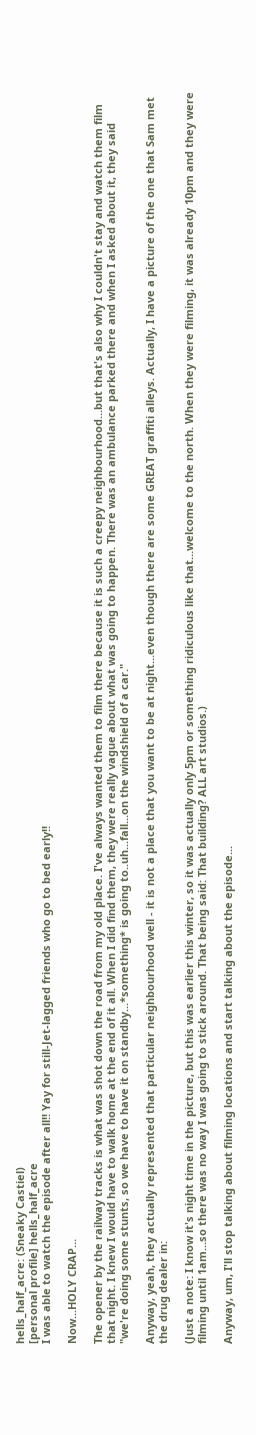hells_half_acre: (Sneaky Castiel)
[personal profile] hells_half_acre
I was able to watch the episode after all!! Yay for still-Jet-lagged friends who go to bed early!!

Now...HOLY CRAP...

The opener by the railway tracks is what was shot down the road from my old place. I've always wanted them to film there because it is such a creepy neighbourhood...but that's also why I couldn't stay and watch them film that night. I knew I would have to walk home at the end of it all. When I did find them, they were really vague about what was going to happen. There was an ambulance parked there and when I asked about it, they said "we're doing some stunts, so we have to have it on standby...*something* is going to..uh...fall...on the windshield of a car."

Anyway, yeah, they actually represented that particular neighbourhood well - it is not a place that you want to be at night...even though there are some GREAT graffiti alleys. Actually, I have a picture of the one that Sam met the drug dealer in:

(Just a note: I know it's night time in the picture, but this was earlier this winter, so it was actually only 5pm or something ridiculous like that...welcome to the north. When they were filming, it was already 10pm and they were filming until 1am...so there was no way I was going to stick around. That being said: That building? ALL art studios.)

Anyway, um, I'll stop talking about filming locations and start talking about the episode...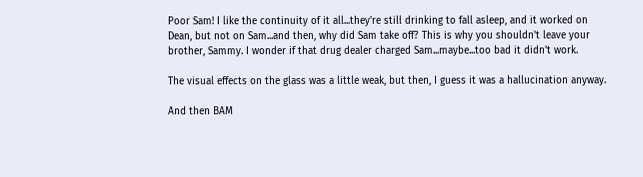Poor Sam! I like the continuity of it all...they're still drinking to fall asleep, and it worked on Dean, but not on Sam...and then, why did Sam take off? This is why you shouldn't leave your brother, Sammy. I wonder if that drug dealer charged Sam...maybe...too bad it didn't work.

The visual effects on the glass was a little weak, but then, I guess it was a hallucination anyway.

And then BAM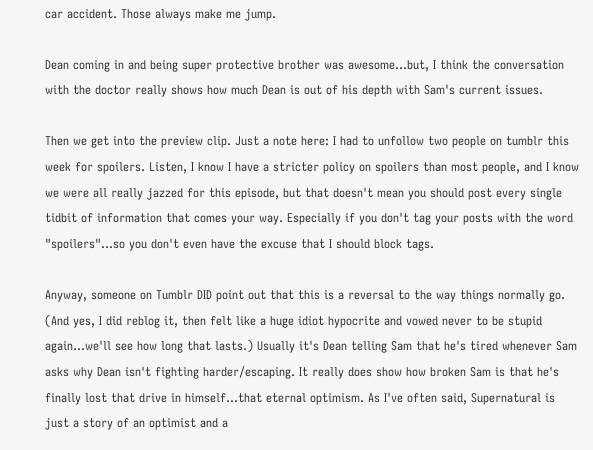car accident. Those always make me jump.

Dean coming in and being super protective brother was awesome...but, I think the conversation with the doctor really shows how much Dean is out of his depth with Sam's current issues.

Then we get into the preview clip. Just a note here: I had to unfollow two people on tumblr this week for spoilers. Listen, I know I have a stricter policy on spoilers than most people, and I know we were all really jazzed for this episode, but that doesn't mean you should post every single tidbit of information that comes your way. Especially if you don't tag your posts with the word "spoilers"...so you don't even have the excuse that I should block tags.

Anyway, someone on Tumblr DID point out that this is a reversal to the way things normally go. (And yes, I did reblog it, then felt like a huge idiot hypocrite and vowed never to be stupid again...we'll see how long that lasts.) Usually it's Dean telling Sam that he's tired whenever Sam asks why Dean isn't fighting harder/escaping. It really does show how broken Sam is that he's finally lost that drive in himself...that eternal optimism. As I've often said, Supernatural is just a story of an optimist and a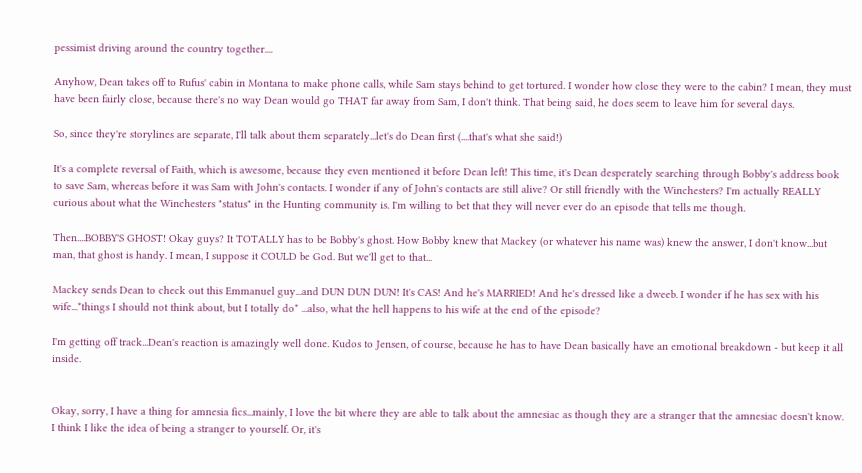pessimist driving around the country together....

Anyhow, Dean takes off to Rufus' cabin in Montana to make phone calls, while Sam stays behind to get tortured. I wonder how close they were to the cabin? I mean, they must have been fairly close, because there's no way Dean would go THAT far away from Sam, I don't think. That being said, he does seem to leave him for several days.

So, since they're storylines are separate, I'll talk about them separately...let's do Dean first (....that's what she said!)

It's a complete reversal of Faith, which is awesome, because they even mentioned it before Dean left! This time, it's Dean desperately searching through Bobby's address book to save Sam, whereas before it was Sam with John's contacts. I wonder if any of John's contacts are still alive? Or still friendly with the Winchesters? I'm actually REALLY curious about what the Winchesters "status" in the Hunting community is. I'm willing to bet that they will never ever do an episode that tells me though.

Then....BOBBY'S GHOST! Okay guys? It TOTALLY has to be Bobby's ghost. How Bobby knew that Mackey (or whatever his name was) knew the answer, I don't know...but man, that ghost is handy. I mean, I suppose it COULD be God. But we'll get to that...

Mackey sends Dean to check out this Emmanuel guy...and DUN DUN DUN! It's CAS! And he's MARRIED! And he's dressed like a dweeb. I wonder if he has sex with his wife...*things I should not think about, but I totally do* ...also, what the hell happens to his wife at the end of the episode?

I'm getting off track...Dean's reaction is amazingly well done. Kudos to Jensen, of course, because he has to have Dean basically have an emotional breakdown - but keep it all inside.


Okay, sorry, I have a thing for amnesia fics...mainly, I love the bit where they are able to talk about the amnesiac as though they are a stranger that the amnesiac doesn't know. I think I like the idea of being a stranger to yourself. Or, it's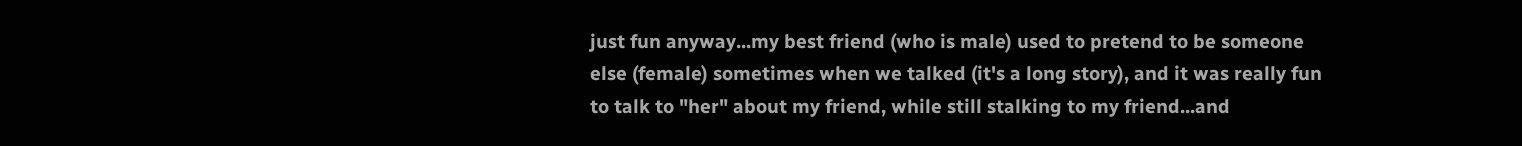just fun anyway...my best friend (who is male) used to pretend to be someone else (female) sometimes when we talked (it's a long story), and it was really fun to talk to "her" about my friend, while still stalking to my friend...and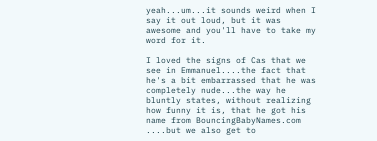yeah...um...it sounds weird when I say it out loud, but it was awesome and you'll have to take my word for it.

I loved the signs of Cas that we see in Emmanuel....the fact that he's a bit embarrassed that he was completely nude...the way he bluntly states, without realizing how funny it is, that he got his name from BouncingBabyNames.com ....but we also get to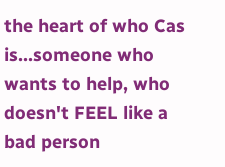the heart of who Cas is...someone who wants to help, who doesn't FEEL like a bad person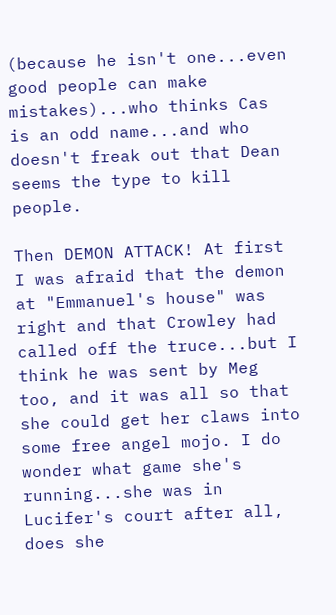(because he isn't one...even good people can make mistakes)...who thinks Cas is an odd name...and who doesn't freak out that Dean seems the type to kill people.

Then DEMON ATTACK! At first I was afraid that the demon at "Emmanuel's house" was right and that Crowley had called off the truce...but I think he was sent by Meg too, and it was all so that she could get her claws into some free angel mojo. I do wonder what game she's running...she was in Lucifer's court after all, does she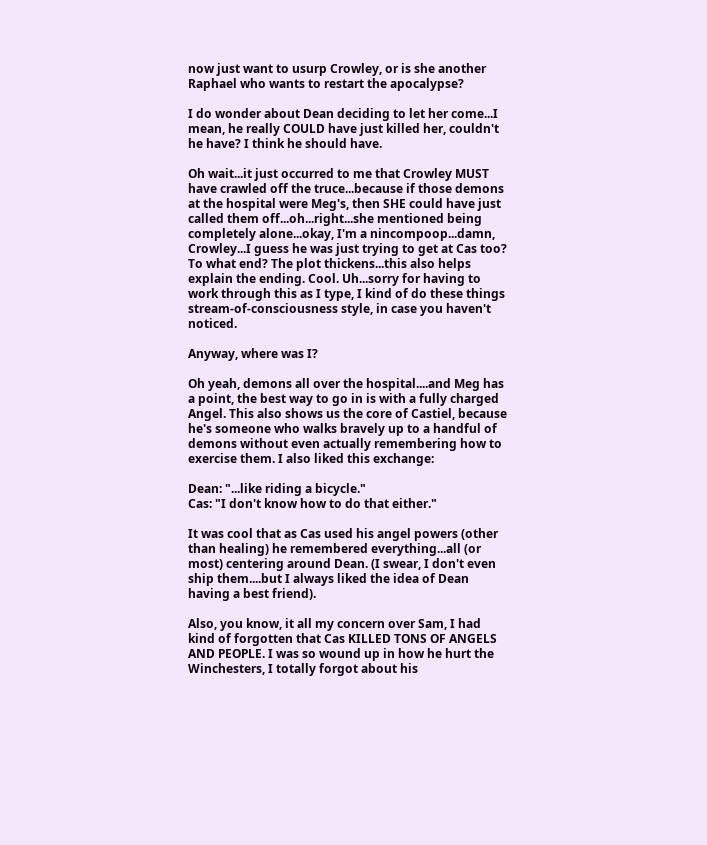now just want to usurp Crowley, or is she another Raphael who wants to restart the apocalypse?

I do wonder about Dean deciding to let her come...I mean, he really COULD have just killed her, couldn't he have? I think he should have.

Oh wait...it just occurred to me that Crowley MUST have crawled off the truce...because if those demons at the hospital were Meg's, then SHE could have just called them off...oh...right...she mentioned being completely alone...okay, I'm a nincompoop...damn, Crowley...I guess he was just trying to get at Cas too? To what end? The plot thickens...this also helps explain the ending. Cool. Uh...sorry for having to work through this as I type, I kind of do these things stream-of-consciousness style, in case you haven't noticed.

Anyway, where was I?

Oh yeah, demons all over the hospital....and Meg has a point, the best way to go in is with a fully charged Angel. This also shows us the core of Castiel, because he's someone who walks bravely up to a handful of demons without even actually remembering how to exercise them. I also liked this exchange:

Dean: "...like riding a bicycle."
Cas: "I don't know how to do that either."

It was cool that as Cas used his angel powers (other than healing) he remembered everything...all (or most) centering around Dean. (I swear, I don't even ship them....but I always liked the idea of Dean having a best friend).

Also, you know, it all my concern over Sam, I had kind of forgotten that Cas KILLED TONS OF ANGELS AND PEOPLE. I was so wound up in how he hurt the Winchesters, I totally forgot about his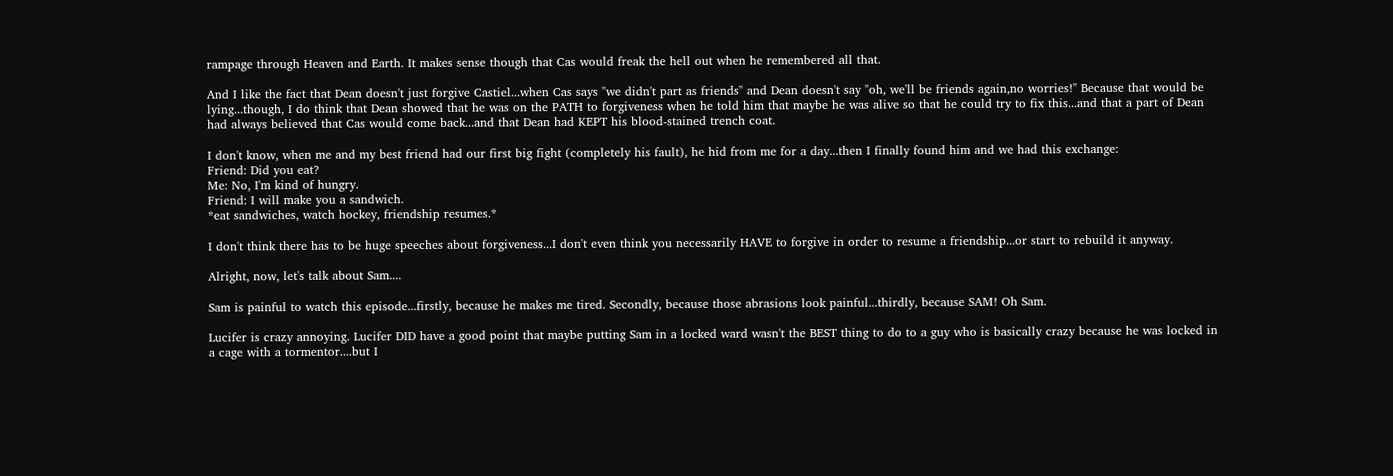rampage through Heaven and Earth. It makes sense though that Cas would freak the hell out when he remembered all that.

And I like the fact that Dean doesn't just forgive Castiel...when Cas says "we didn't part as friends" and Dean doesn't say "oh, we'll be friends again,no worries!" Because that would be lying...though, I do think that Dean showed that he was on the PATH to forgiveness when he told him that maybe he was alive so that he could try to fix this...and that a part of Dean had always believed that Cas would come back...and that Dean had KEPT his blood-stained trench coat.

I don't know, when me and my best friend had our first big fight (completely his fault), he hid from me for a day...then I finally found him and we had this exchange:
Friend: Did you eat?
Me: No, I'm kind of hungry.
Friend: I will make you a sandwich.
*eat sandwiches, watch hockey, friendship resumes.*

I don't think there has to be huge speeches about forgiveness...I don't even think you necessarily HAVE to forgive in order to resume a friendship...or start to rebuild it anyway.

Alright, now, let's talk about Sam....

Sam is painful to watch this episode...firstly, because he makes me tired. Secondly, because those abrasions look painful...thirdly, because SAM! Oh Sam.

Lucifer is crazy annoying. Lucifer DID have a good point that maybe putting Sam in a locked ward wasn't the BEST thing to do to a guy who is basically crazy because he was locked in a cage with a tormentor....but I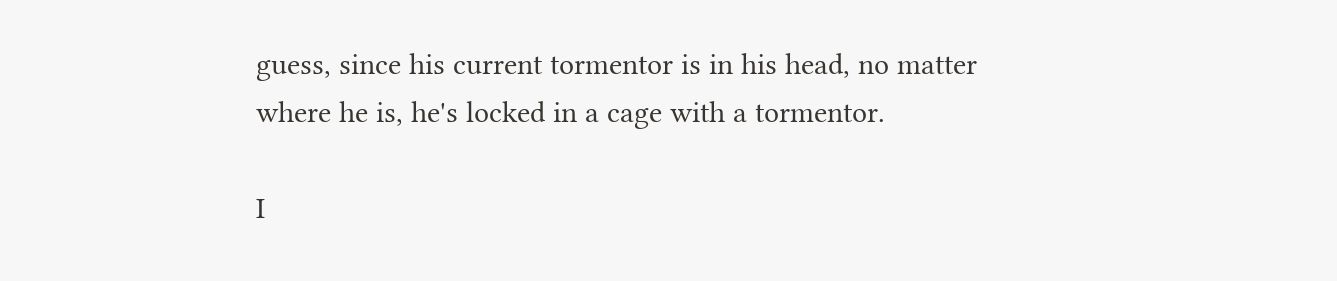guess, since his current tormentor is in his head, no matter where he is, he's locked in a cage with a tormentor.

I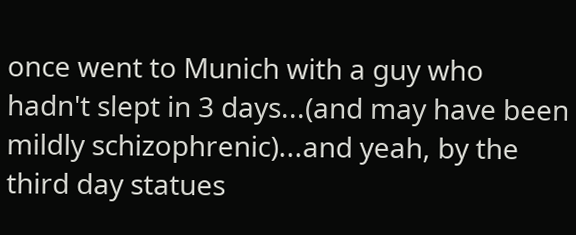once went to Munich with a guy who hadn't slept in 3 days...(and may have been mildly schizophrenic)...and yeah, by the third day statues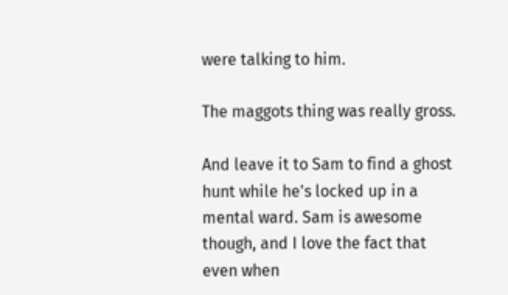were talking to him.

The maggots thing was really gross.

And leave it to Sam to find a ghost hunt while he's locked up in a mental ward. Sam is awesome though, and I love the fact that even when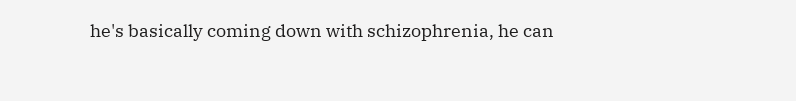he's basically coming down with schizophrenia, he can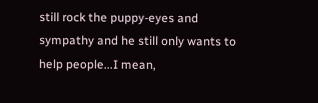still rock the puppy-eyes and sympathy and he still only wants to help people...I mean,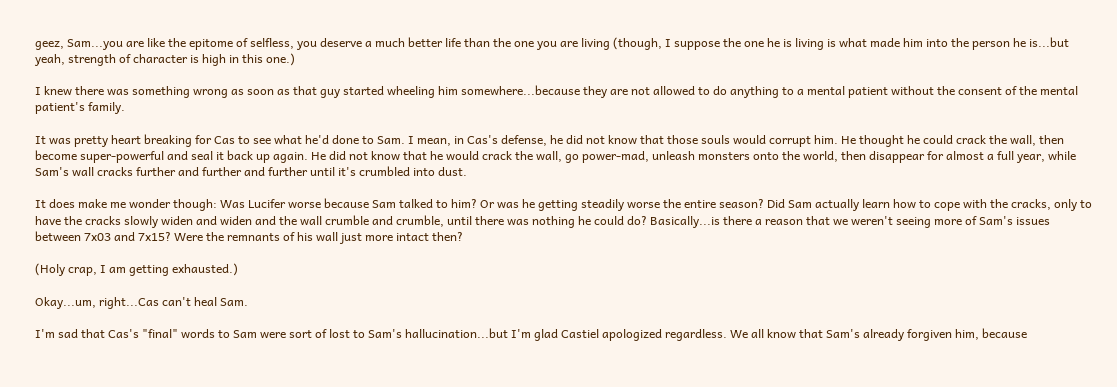geez, Sam...you are like the epitome of selfless, you deserve a much better life than the one you are living (though, I suppose the one he is living is what made him into the person he is...but yeah, strength of character is high in this one.)

I knew there was something wrong as soon as that guy started wheeling him somewhere...because they are not allowed to do anything to a mental patient without the consent of the mental patient's family.

It was pretty heart breaking for Cas to see what he'd done to Sam. I mean, in Cas's defense, he did not know that those souls would corrupt him. He thought he could crack the wall, then become super-powerful and seal it back up again. He did not know that he would crack the wall, go power-mad, unleash monsters onto the world, then disappear for almost a full year, while Sam's wall cracks further and further and further until it's crumbled into dust.

It does make me wonder though: Was Lucifer worse because Sam talked to him? Or was he getting steadily worse the entire season? Did Sam actually learn how to cope with the cracks, only to have the cracks slowly widen and widen and the wall crumble and crumble, until there was nothing he could do? Basically...is there a reason that we weren't seeing more of Sam's issues between 7x03 and 7x15? Were the remnants of his wall just more intact then?

(Holy crap, I am getting exhausted.)

Okay...um, right...Cas can't heal Sam.

I'm sad that Cas's "final" words to Sam were sort of lost to Sam's hallucination...but I'm glad Castiel apologized regardless. We all know that Sam's already forgiven him, because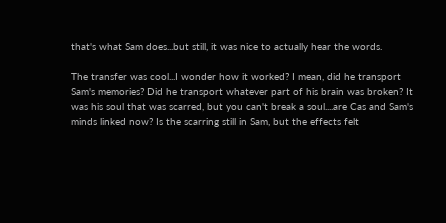that's what Sam does...but still, it was nice to actually hear the words.

The transfer was cool...I wonder how it worked? I mean, did he transport Sam's memories? Did he transport whatever part of his brain was broken? It was his soul that was scarred, but you can't break a soul....are Cas and Sam's minds linked now? Is the scarring still in Sam, but the effects felt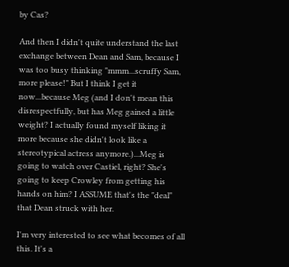by Cas?

And then I didn't quite understand the last exchange between Dean and Sam, because I was too busy thinking "mmm...scruffy Sam, more please!" But I think I get it now...because Meg (and I don't mean this disrespectfully, but has Meg gained a little weight? I actually found myself liking it more because she didn't look like a stereotypical actress anymore.)...Meg is going to watch over Castiel, right? She's going to keep Crowley from getting his hands on him? I ASSUME that's the "deal" that Dean struck with her.

I'm very interested to see what becomes of all this. It's a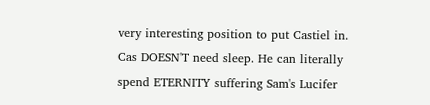very interesting position to put Castiel in. Cas DOESN'T need sleep. He can literally spend ETERNITY suffering Sam's Lucifer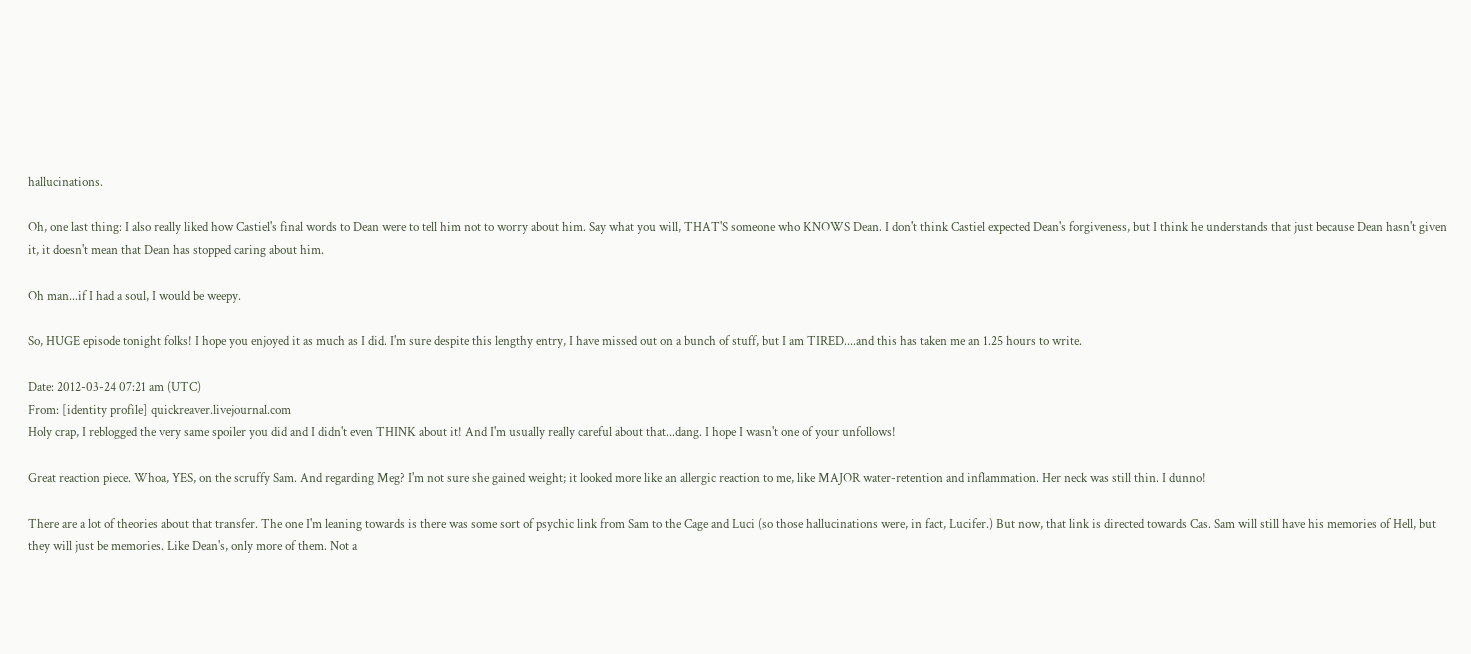hallucinations.

Oh, one last thing: I also really liked how Castiel's final words to Dean were to tell him not to worry about him. Say what you will, THAT'S someone who KNOWS Dean. I don't think Castiel expected Dean's forgiveness, but I think he understands that just because Dean hasn't given it, it doesn't mean that Dean has stopped caring about him.

Oh man...if I had a soul, I would be weepy.

So, HUGE episode tonight folks! I hope you enjoyed it as much as I did. I'm sure despite this lengthy entry, I have missed out on a bunch of stuff, but I am TIRED....and this has taken me an 1.25 hours to write.

Date: 2012-03-24 07:21 am (UTC)
From: [identity profile] quickreaver.livejournal.com
Holy crap, I reblogged the very same spoiler you did and I didn't even THINK about it! And I'm usually really careful about that...dang. I hope I wasn't one of your unfollows!

Great reaction piece. Whoa, YES, on the scruffy Sam. And regarding Meg? I'm not sure she gained weight; it looked more like an allergic reaction to me, like MAJOR water-retention and inflammation. Her neck was still thin. I dunno!

There are a lot of theories about that transfer. The one I'm leaning towards is there was some sort of psychic link from Sam to the Cage and Luci (so those hallucinations were, in fact, Lucifer.) But now, that link is directed towards Cas. Sam will still have his memories of Hell, but they will just be memories. Like Dean's, only more of them. Not a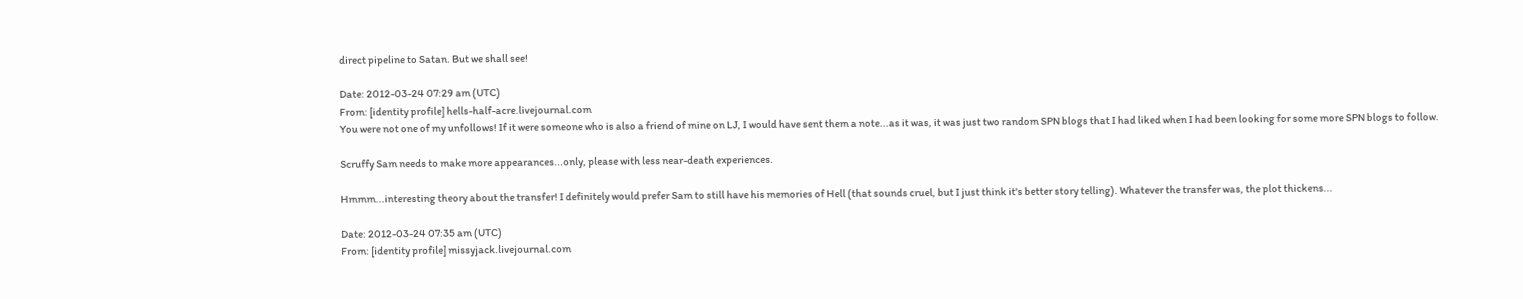direct pipeline to Satan. But we shall see!

Date: 2012-03-24 07:29 am (UTC)
From: [identity profile] hells-half-acre.livejournal.com
You were not one of my unfollows! If it were someone who is also a friend of mine on LJ, I would have sent them a note...as it was, it was just two random SPN blogs that I had liked when I had been looking for some more SPN blogs to follow.

Scruffy Sam needs to make more appearances...only, please with less near-death experiences.

Hmmm...interesting theory about the transfer! I definitely would prefer Sam to still have his memories of Hell (that sounds cruel, but I just think it's better story telling). Whatever the transfer was, the plot thickens...

Date: 2012-03-24 07:35 am (UTC)
From: [identity profile] missyjack.livejournal.com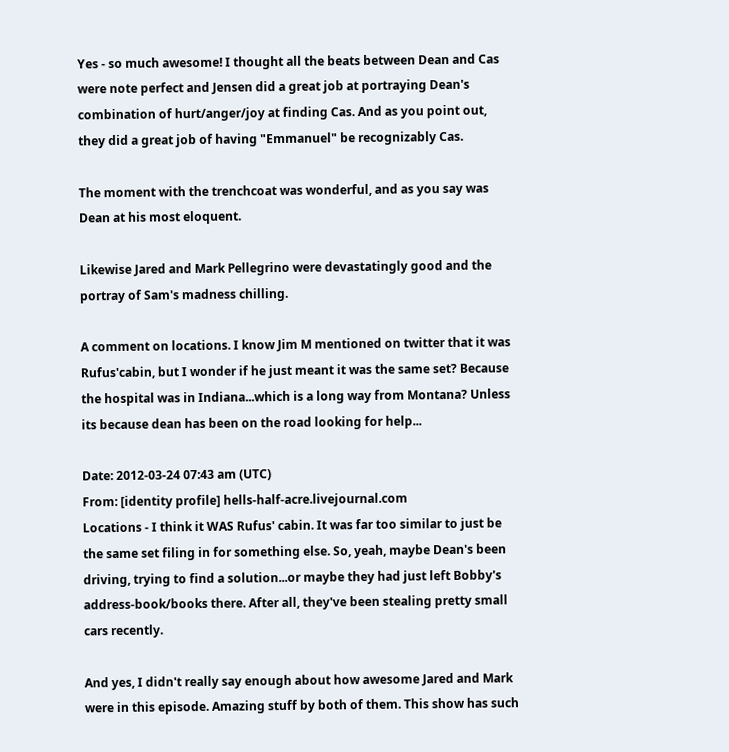Yes - so much awesome! I thought all the beats between Dean and Cas were note perfect and Jensen did a great job at portraying Dean's combination of hurt/anger/joy at finding Cas. And as you point out, they did a great job of having "Emmanuel" be recognizably Cas.

The moment with the trenchcoat was wonderful, and as you say was Dean at his most eloquent.

Likewise Jared and Mark Pellegrino were devastatingly good and the portray of Sam's madness chilling.

A comment on locations. I know Jim M mentioned on twitter that it was Rufus'cabin, but I wonder if he just meant it was the same set? Because the hospital was in Indiana...which is a long way from Montana? Unless its because dean has been on the road looking for help...

Date: 2012-03-24 07:43 am (UTC)
From: [identity profile] hells-half-acre.livejournal.com
Locations - I think it WAS Rufus' cabin. It was far too similar to just be the same set filing in for something else. So, yeah, maybe Dean's been driving, trying to find a solution...or maybe they had just left Bobby's address-book/books there. After all, they've been stealing pretty small cars recently.

And yes, I didn't really say enough about how awesome Jared and Mark were in this episode. Amazing stuff by both of them. This show has such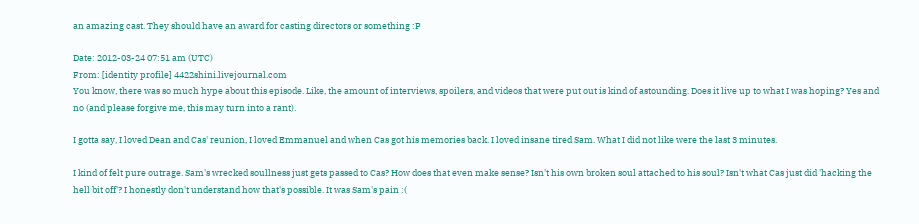an amazing cast. They should have an award for casting directors or something :P

Date: 2012-03-24 07:51 am (UTC)
From: [identity profile] 4422shini.livejournal.com
You know, there was so much hype about this episode. Like, the amount of interviews, spoilers, and videos that were put out is kind of astounding. Does it live up to what I was hoping? Yes and no (and please forgive me, this may turn into a rant).

I gotta say, I loved Dean and Cas' reunion, I loved Emmanuel and when Cas got his memories back. I loved insane tired Sam. What I did not like were the last 3 minutes.

I kind of felt pure outrage. Sam's wrecked soullness just gets passed to Cas? How does that even make sense? Isn't his own broken soul attached to his soul? Isn't what Cas just did 'hacking the hell bit off'? I honestly don't understand how that's possible. It was Sam's pain :(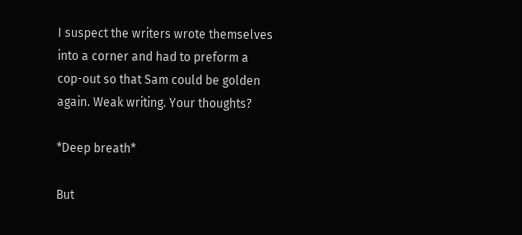I suspect the writers wrote themselves into a corner and had to preform a cop-out so that Sam could be golden again. Weak writing. Your thoughts?

*Deep breath*

But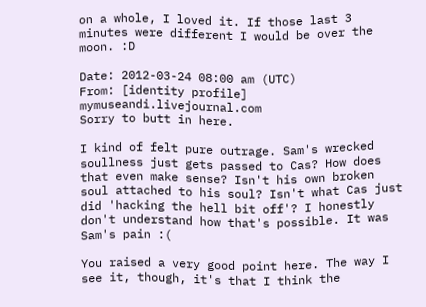on a whole, I loved it. If those last 3 minutes were different I would be over the moon. :D

Date: 2012-03-24 08:00 am (UTC)
From: [identity profile] mymuseandi.livejournal.com
Sorry to butt in here.

I kind of felt pure outrage. Sam's wrecked soullness just gets passed to Cas? How does that even make sense? Isn't his own broken soul attached to his soul? Isn't what Cas just did 'hacking the hell bit off'? I honestly don't understand how that's possible. It was Sam's pain :(

You raised a very good point here. The way I see it, though, it's that I think the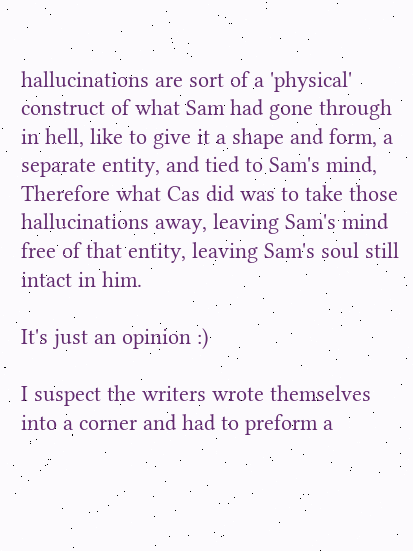hallucinations are sort of a 'physical' construct of what Sam had gone through in hell, like to give it a shape and form, a separate entity, and tied to Sam's mind, Therefore what Cas did was to take those hallucinations away, leaving Sam's mind free of that entity, leaving Sam's soul still intact in him.

It's just an opinion :)

I suspect the writers wrote themselves into a corner and had to preform a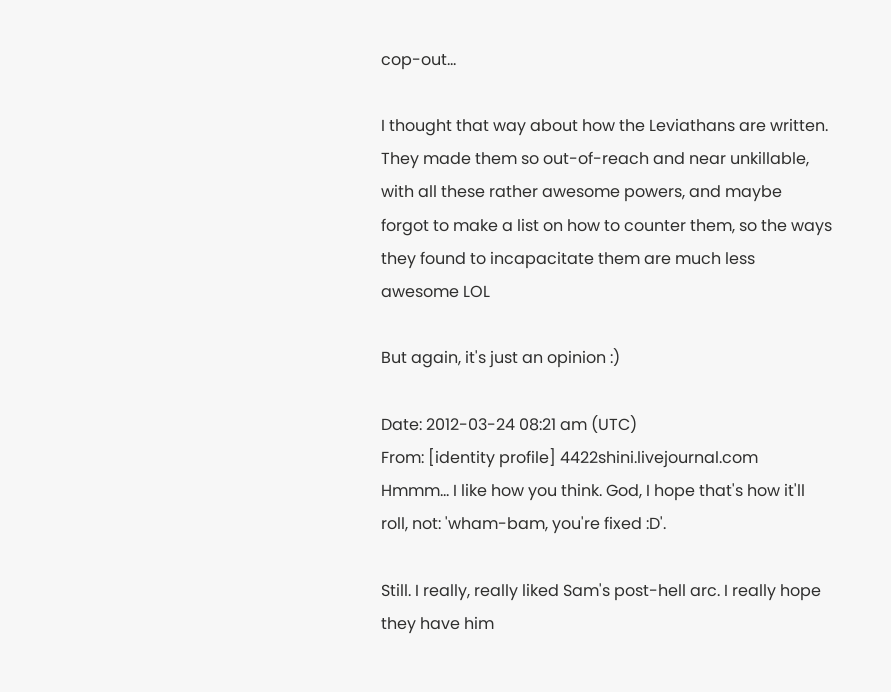cop-out...

I thought that way about how the Leviathans are written. They made them so out-of-reach and near unkillable, with all these rather awesome powers, and maybe forgot to make a list on how to counter them, so the ways they found to incapacitate them are much less awesome LOL

But again, it's just an opinion :)

Date: 2012-03-24 08:21 am (UTC)
From: [identity profile] 4422shini.livejournal.com
Hmmm... I like how you think. God, I hope that's how it'll roll, not: 'wham-bam, you're fixed :D'.

Still. I really, really liked Sam's post-hell arc. I really hope they have him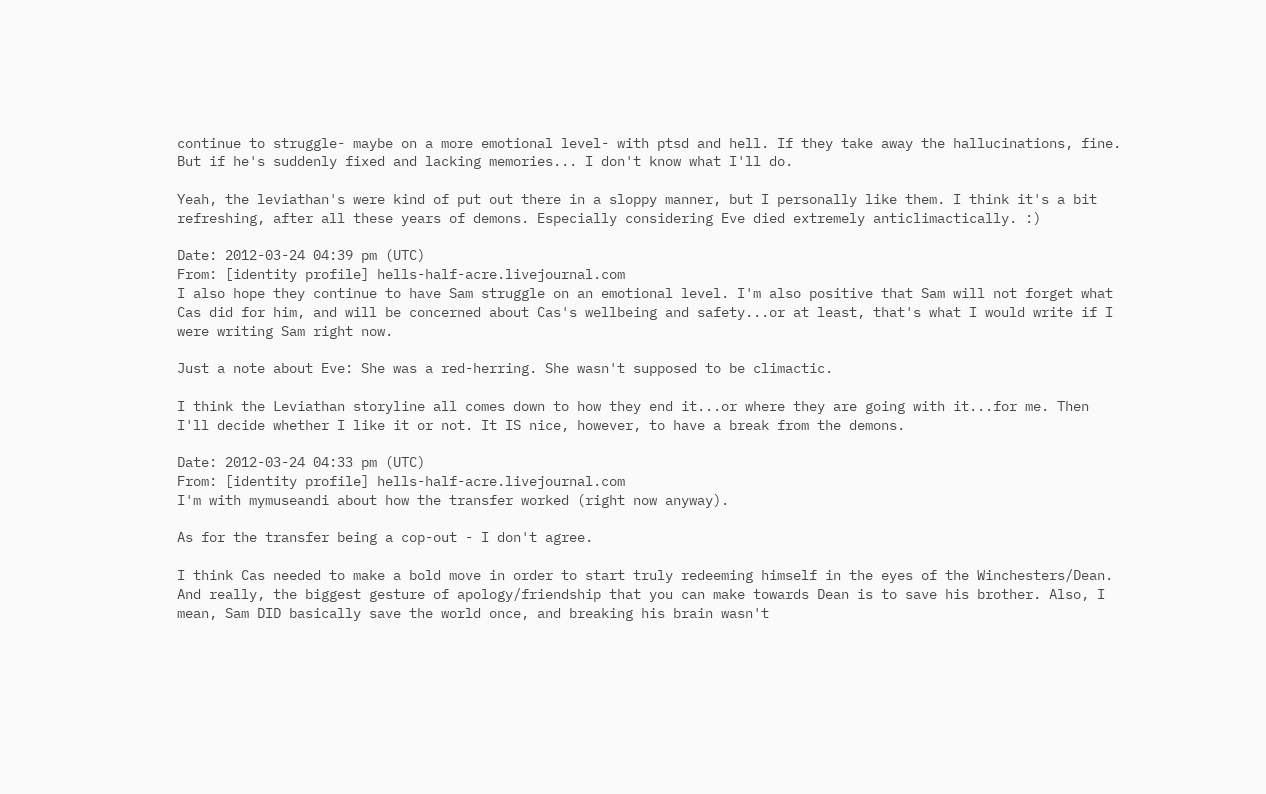continue to struggle- maybe on a more emotional level- with ptsd and hell. If they take away the hallucinations, fine. But if he's suddenly fixed and lacking memories... I don't know what I'll do.

Yeah, the leviathan's were kind of put out there in a sloppy manner, but I personally like them. I think it's a bit refreshing, after all these years of demons. Especially considering Eve died extremely anticlimactically. :)

Date: 2012-03-24 04:39 pm (UTC)
From: [identity profile] hells-half-acre.livejournal.com
I also hope they continue to have Sam struggle on an emotional level. I'm also positive that Sam will not forget what Cas did for him, and will be concerned about Cas's wellbeing and safety...or at least, that's what I would write if I were writing Sam right now.

Just a note about Eve: She was a red-herring. She wasn't supposed to be climactic.

I think the Leviathan storyline all comes down to how they end it...or where they are going with it...for me. Then I'll decide whether I like it or not. It IS nice, however, to have a break from the demons.

Date: 2012-03-24 04:33 pm (UTC)
From: [identity profile] hells-half-acre.livejournal.com
I'm with mymuseandi about how the transfer worked (right now anyway).

As for the transfer being a cop-out - I don't agree.

I think Cas needed to make a bold move in order to start truly redeeming himself in the eyes of the Winchesters/Dean. And really, the biggest gesture of apology/friendship that you can make towards Dean is to save his brother. Also, I mean, Sam DID basically save the world once, and breaking his brain wasn't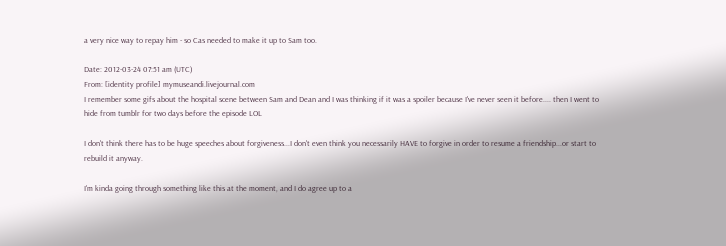a very nice way to repay him - so Cas needed to make it up to Sam too.

Date: 2012-03-24 07:51 am (UTC)
From: [identity profile] mymuseandi.livejournal.com
I remember some gifs about the hospital scene between Sam and Dean and I was thinking if it was a spoiler because I've never seen it before.... then I went to hide from tumblr for two days before the episode LOL

I don't think there has to be huge speeches about forgiveness...I don't even think you necessarily HAVE to forgive in order to resume a friendship...or start to rebuild it anyway.

I'm kinda going through something like this at the moment, and I do agree up to a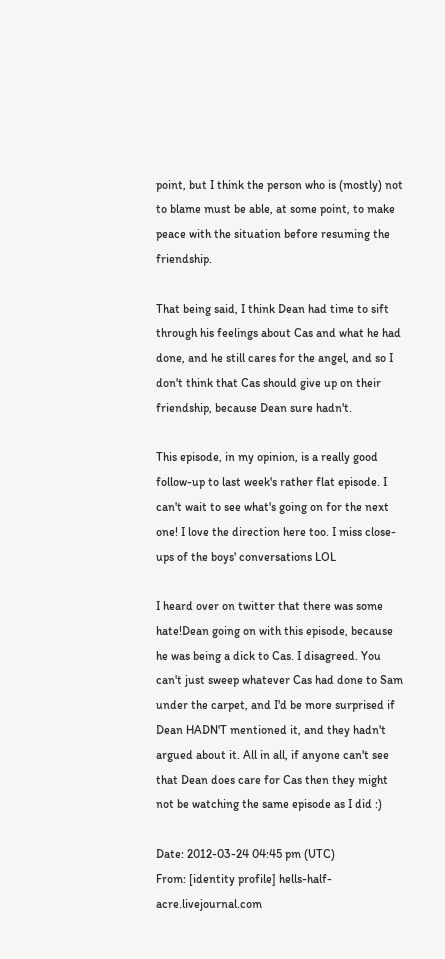point, but I think the person who is (mostly) not to blame must be able, at some point, to make peace with the situation before resuming the friendship.

That being said, I think Dean had time to sift through his feelings about Cas and what he had done, and he still cares for the angel, and so I don't think that Cas should give up on their friendship, because Dean sure hadn't.

This episode, in my opinion, is a really good follow-up to last week's rather flat episode. I can't wait to see what's going on for the next one! I love the direction here too. I miss close-ups of the boys' conversations LOL

I heard over on twitter that there was some hate!Dean going on with this episode, because he was being a dick to Cas. I disagreed. You can't just sweep whatever Cas had done to Sam under the carpet, and I'd be more surprised if Dean HADN'T mentioned it, and they hadn't argued about it. All in all, if anyone can't see that Dean does care for Cas then they might not be watching the same episode as I did :)

Date: 2012-03-24 04:45 pm (UTC)
From: [identity profile] hells-half-acre.livejournal.com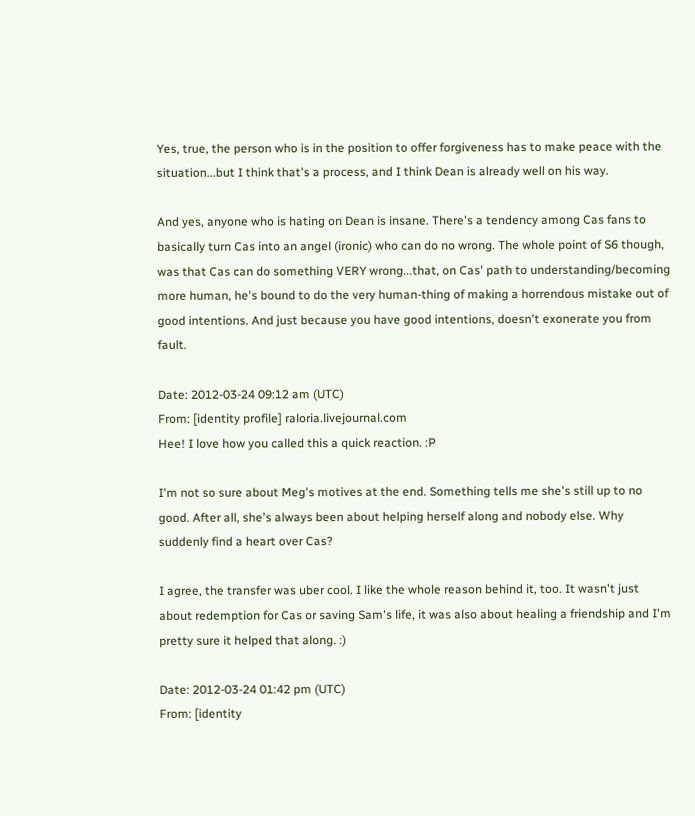Yes, true, the person who is in the position to offer forgiveness has to make peace with the situation...but I think that's a process, and I think Dean is already well on his way.

And yes, anyone who is hating on Dean is insane. There's a tendency among Cas fans to basically turn Cas into an angel (ironic) who can do no wrong. The whole point of S6 though, was that Cas can do something VERY wrong...that, on Cas' path to understanding/becoming more human, he's bound to do the very human-thing of making a horrendous mistake out of good intentions. And just because you have good intentions, doesn't exonerate you from fault.

Date: 2012-03-24 09:12 am (UTC)
From: [identity profile] raloria.livejournal.com
Hee! I love how you called this a quick reaction. :P

I'm not so sure about Meg's motives at the end. Something tells me she's still up to no good. After all, she's always been about helping herself along and nobody else. Why suddenly find a heart over Cas?

I agree, the transfer was uber cool. I like the whole reason behind it, too. It wasn't just about redemption for Cas or saving Sam's life, it was also about healing a friendship and I'm pretty sure it helped that along. :)

Date: 2012-03-24 01:42 pm (UTC)
From: [identity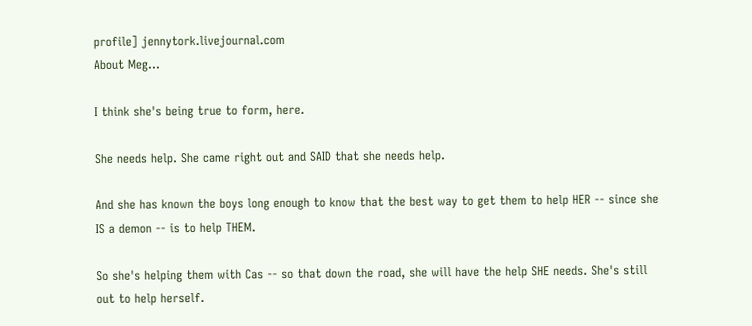profile] jennytork.livejournal.com
About Meg...

I think she's being true to form, here.

She needs help. She came right out and SAID that she needs help.

And she has known the boys long enough to know that the best way to get them to help HER -- since she IS a demon -- is to help THEM.

So she's helping them with Cas -- so that down the road, she will have the help SHE needs. She's still out to help herself.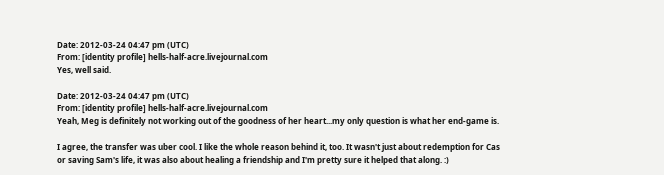Date: 2012-03-24 04:47 pm (UTC)
From: [identity profile] hells-half-acre.livejournal.com
Yes, well said.

Date: 2012-03-24 04:47 pm (UTC)
From: [identity profile] hells-half-acre.livejournal.com
Yeah, Meg is definitely not working out of the goodness of her heart...my only question is what her end-game is.

I agree, the transfer was uber cool. I like the whole reason behind it, too. It wasn't just about redemption for Cas or saving Sam's life, it was also about healing a friendship and I'm pretty sure it helped that along. :)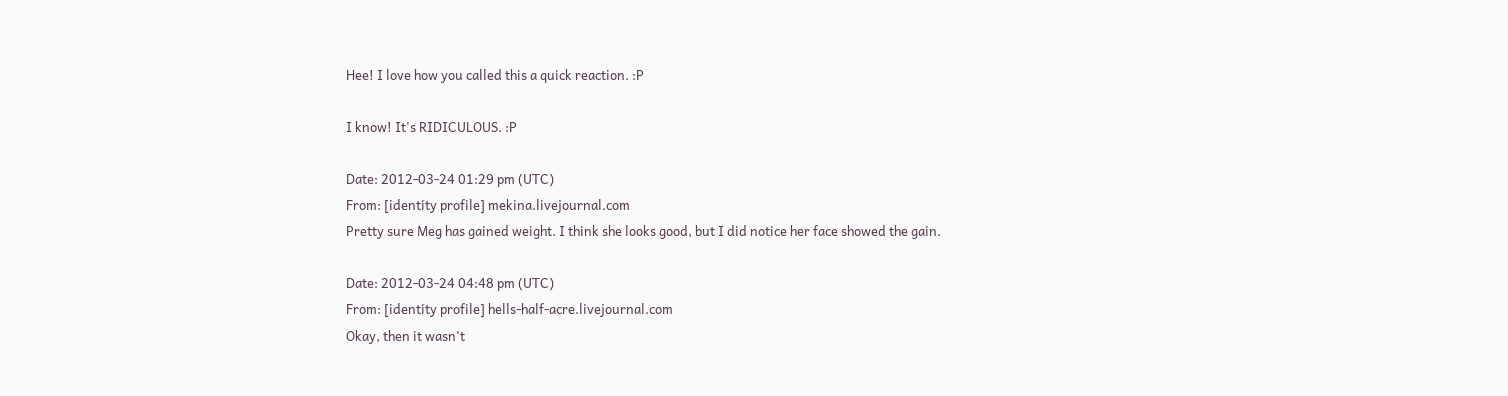Hee! I love how you called this a quick reaction. :P

I know! It's RIDICULOUS. :P

Date: 2012-03-24 01:29 pm (UTC)
From: [identity profile] mekina.livejournal.com
Pretty sure Meg has gained weight. I think she looks good, but I did notice her face showed the gain.

Date: 2012-03-24 04:48 pm (UTC)
From: [identity profile] hells-half-acre.livejournal.com
Okay, then it wasn't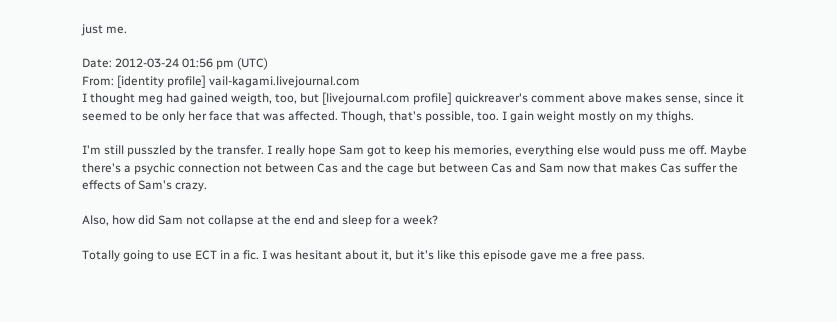just me.

Date: 2012-03-24 01:56 pm (UTC)
From: [identity profile] vail-kagami.livejournal.com
I thought meg had gained weigth, too, but [livejournal.com profile] quickreaver's comment above makes sense, since it seemed to be only her face that was affected. Though, that's possible, too. I gain weight mostly on my thighs.

I'm still pusszled by the transfer. I really hope Sam got to keep his memories, everything else would puss me off. Maybe there's a psychic connection not between Cas and the cage but between Cas and Sam now that makes Cas suffer the effects of Sam's crazy.

Also, how did Sam not collapse at the end and sleep for a week?

Totally going to use ECT in a fic. I was hesitant about it, but it's like this episode gave me a free pass.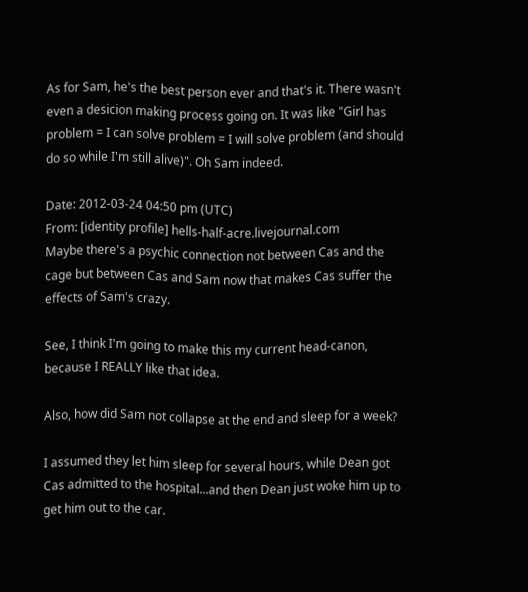As for Sam, he's the best person ever and that's it. There wasn't even a desicion making process going on. It was like "Girl has problem = I can solve problem = I will solve problem (and should do so while I'm still alive)". Oh Sam indeed.

Date: 2012-03-24 04:50 pm (UTC)
From: [identity profile] hells-half-acre.livejournal.com
Maybe there's a psychic connection not between Cas and the cage but between Cas and Sam now that makes Cas suffer the effects of Sam's crazy.

See, I think I'm going to make this my current head-canon, because I REALLY like that idea.

Also, how did Sam not collapse at the end and sleep for a week?

I assumed they let him sleep for several hours, while Dean got Cas admitted to the hospital...and then Dean just woke him up to get him out to the car.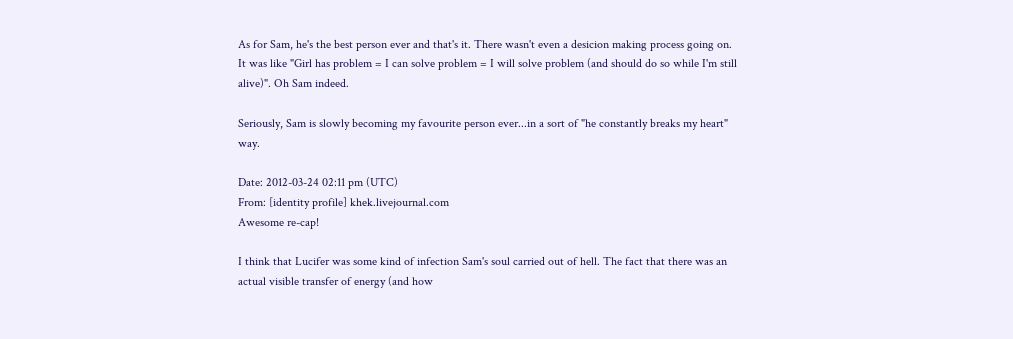As for Sam, he's the best person ever and that's it. There wasn't even a desicion making process going on. It was like "Girl has problem = I can solve problem = I will solve problem (and should do so while I'm still alive)". Oh Sam indeed.

Seriously, Sam is slowly becoming my favourite person ever...in a sort of "he constantly breaks my heart" way.

Date: 2012-03-24 02:11 pm (UTC)
From: [identity profile] khek.livejournal.com
Awesome re-cap!

I think that Lucifer was some kind of infection Sam's soul carried out of hell. The fact that there was an actual visible transfer of energy (and how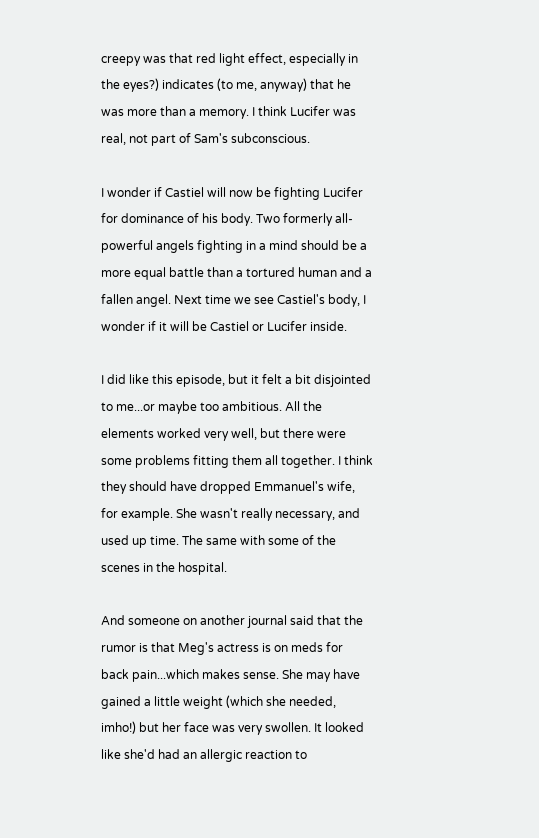creepy was that red light effect, especially in the eyes?) indicates (to me, anyway) that he was more than a memory. I think Lucifer was real, not part of Sam's subconscious.

I wonder if Castiel will now be fighting Lucifer for dominance of his body. Two formerly all-powerful angels fighting in a mind should be a more equal battle than a tortured human and a fallen angel. Next time we see Castiel's body, I wonder if it will be Castiel or Lucifer inside.

I did like this episode, but it felt a bit disjointed to me...or maybe too ambitious. All the elements worked very well, but there were some problems fitting them all together. I think they should have dropped Emmanuel's wife, for example. She wasn't really necessary, and used up time. The same with some of the scenes in the hospital.

And someone on another journal said that the rumor is that Meg's actress is on meds for back pain...which makes sense. She may have gained a little weight (which she needed, imho!) but her face was very swollen. It looked like she'd had an allergic reaction to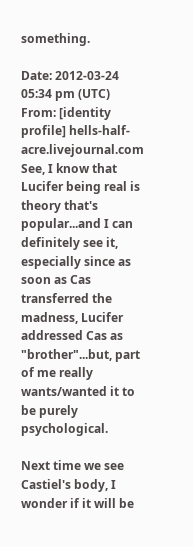something.

Date: 2012-03-24 05:34 pm (UTC)
From: [identity profile] hells-half-acre.livejournal.com
See, I know that Lucifer being real is theory that's popular...and I can definitely see it, especially since as soon as Cas transferred the madness, Lucifer addressed Cas as "brother"...but, part of me really wants/wanted it to be purely psychological.

Next time we see Castiel's body, I wonder if it will be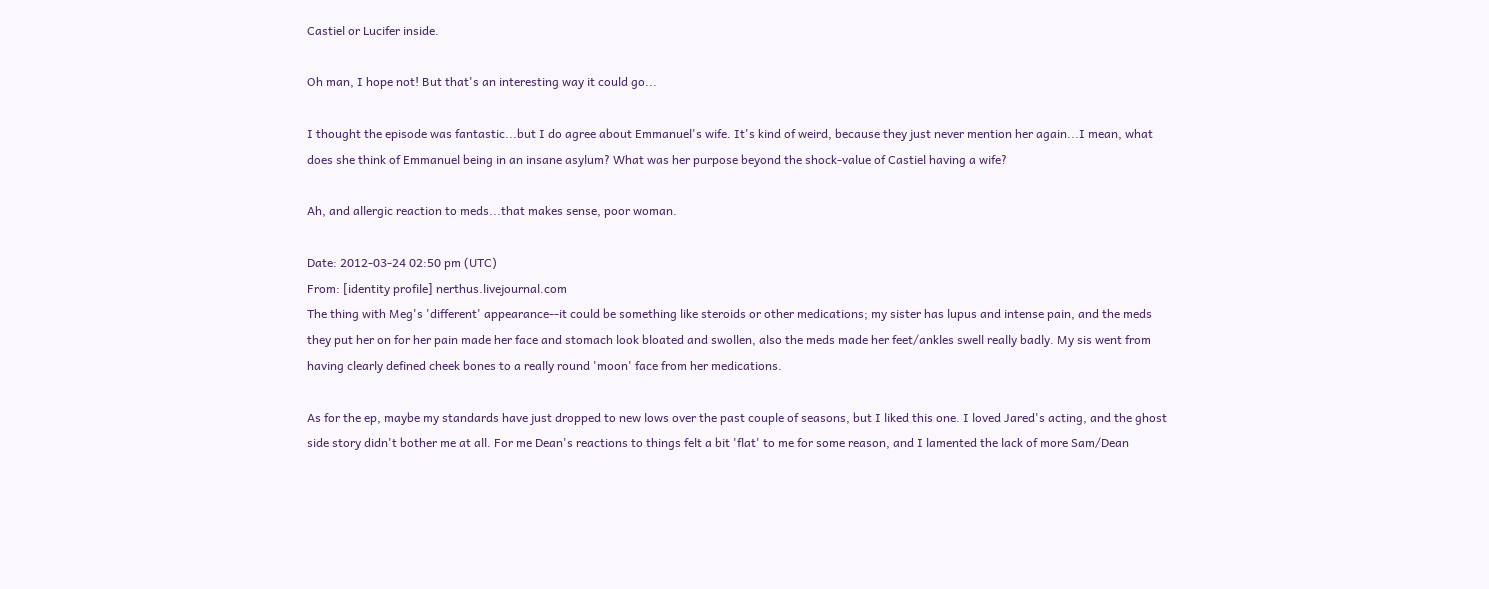Castiel or Lucifer inside.

Oh man, I hope not! But that's an interesting way it could go...

I thought the episode was fantastic...but I do agree about Emmanuel's wife. It's kind of weird, because they just never mention her again...I mean, what does she think of Emmanuel being in an insane asylum? What was her purpose beyond the shock-value of Castiel having a wife?

Ah, and allergic reaction to meds...that makes sense, poor woman.

Date: 2012-03-24 02:50 pm (UTC)
From: [identity profile] nerthus.livejournal.com
The thing with Meg's 'different' appearance--it could be something like steroids or other medications; my sister has lupus and intense pain, and the meds they put her on for her pain made her face and stomach look bloated and swollen, also the meds made her feet/ankles swell really badly. My sis went from having clearly defined cheek bones to a really round 'moon' face from her medications.

As for the ep, maybe my standards have just dropped to new lows over the past couple of seasons, but I liked this one. I loved Jared's acting, and the ghost side story didn't bother me at all. For me Dean's reactions to things felt a bit 'flat' to me for some reason, and I lamented the lack of more Sam/Dean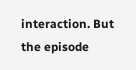interaction. But the episode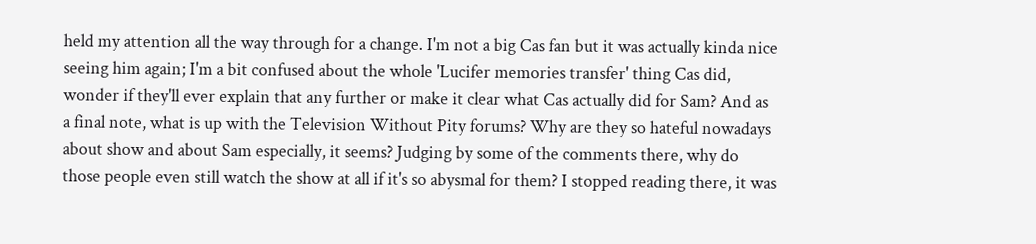held my attention all the way through for a change. I'm not a big Cas fan but it was actually kinda nice seeing him again; I'm a bit confused about the whole 'Lucifer memories transfer' thing Cas did, wonder if they'll ever explain that any further or make it clear what Cas actually did for Sam? And as a final note, what is up with the Television Without Pity forums? Why are they so hateful nowadays about show and about Sam especially, it seems? Judging by some of the comments there, why do those people even still watch the show at all if it's so abysmal for them? I stopped reading there, it was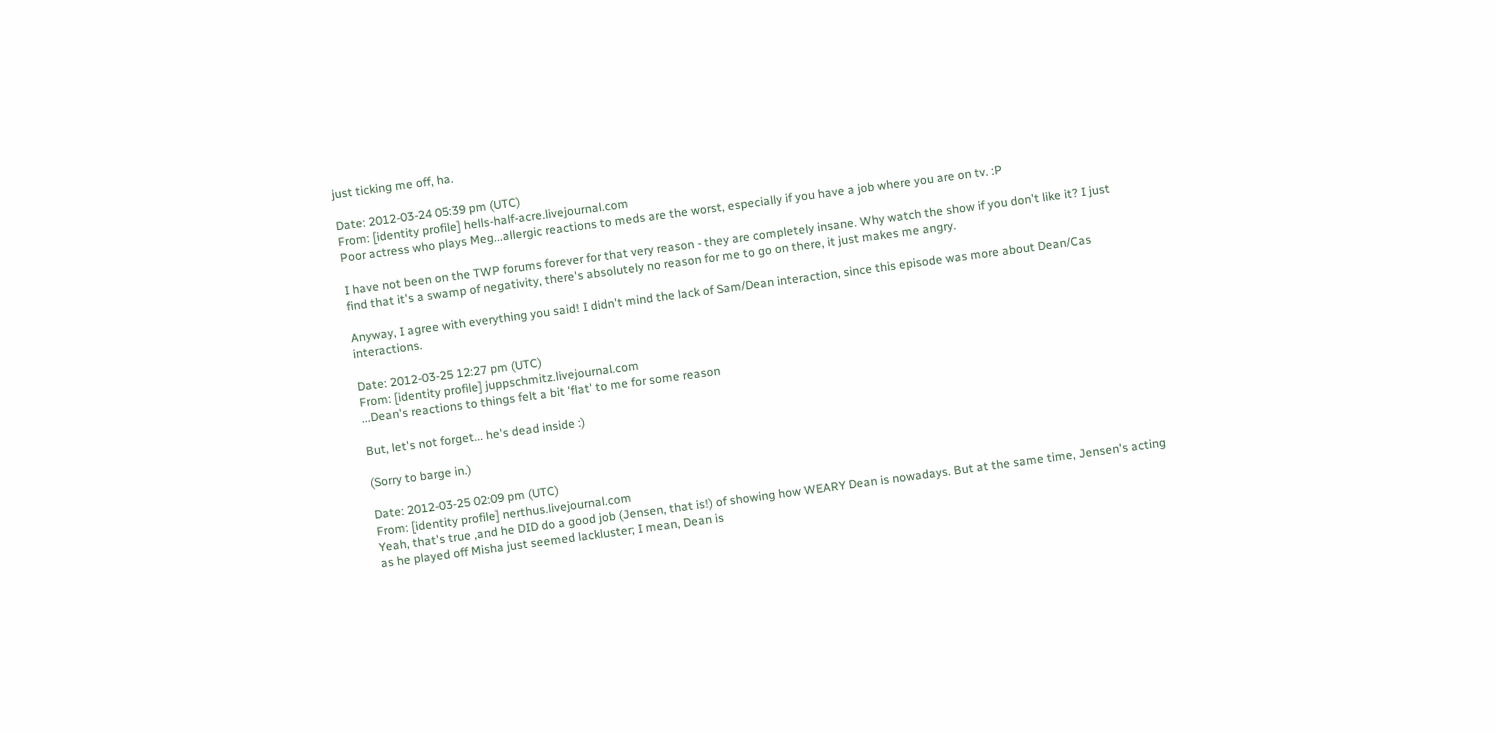just ticking me off, ha.

Date: 2012-03-24 05:39 pm (UTC)
From: [identity profile] hells-half-acre.livejournal.com
Poor actress who plays Meg...allergic reactions to meds are the worst, especially if you have a job where you are on tv. :P

I have not been on the TWP forums forever for that very reason - they are completely insane. Why watch the show if you don't like it? I just find that it's a swamp of negativity, there's absolutely no reason for me to go on there, it just makes me angry.

Anyway, I agree with everything you said! I didn't mind the lack of Sam/Dean interaction, since this episode was more about Dean/Cas interactions.

Date: 2012-03-25 12:27 pm (UTC)
From: [identity profile] juppschmitz.livejournal.com
...Dean's reactions to things felt a bit 'flat' to me for some reason

But, let's not forget... he's dead inside :)

(Sorry to barge in.)

Date: 2012-03-25 02:09 pm (UTC)
From: [identity profile] nerthus.livejournal.com
Yeah, that's true ,and he DID do a good job (Jensen, that is!) of showing how WEARY Dean is nowadays. But at the same time, Jensen's acting as he played off Misha just seemed lackluster; I mean, Dean is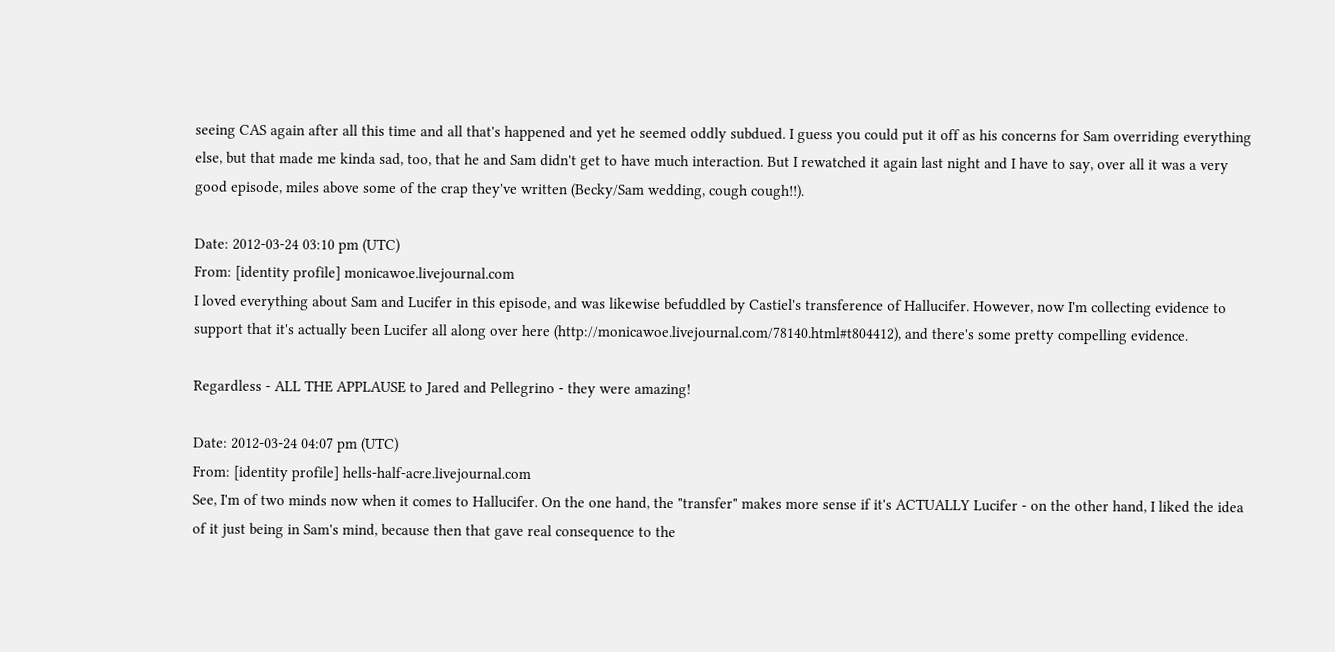seeing CAS again after all this time and all that's happened and yet he seemed oddly subdued. I guess you could put it off as his concerns for Sam overriding everything else, but that made me kinda sad, too, that he and Sam didn't get to have much interaction. But I rewatched it again last night and I have to say, over all it was a very good episode, miles above some of the crap they've written (Becky/Sam wedding, cough cough!!).

Date: 2012-03-24 03:10 pm (UTC)
From: [identity profile] monicawoe.livejournal.com
I loved everything about Sam and Lucifer in this episode, and was likewise befuddled by Castiel's transference of Hallucifer. However, now I'm collecting evidence to support that it's actually been Lucifer all along over here (http://monicawoe.livejournal.com/78140.html#t804412), and there's some pretty compelling evidence.

Regardless - ALL THE APPLAUSE to Jared and Pellegrino - they were amazing!

Date: 2012-03-24 04:07 pm (UTC)
From: [identity profile] hells-half-acre.livejournal.com
See, I'm of two minds now when it comes to Hallucifer. On the one hand, the "transfer" makes more sense if it's ACTUALLY Lucifer - on the other hand, I liked the idea of it just being in Sam's mind, because then that gave real consequence to the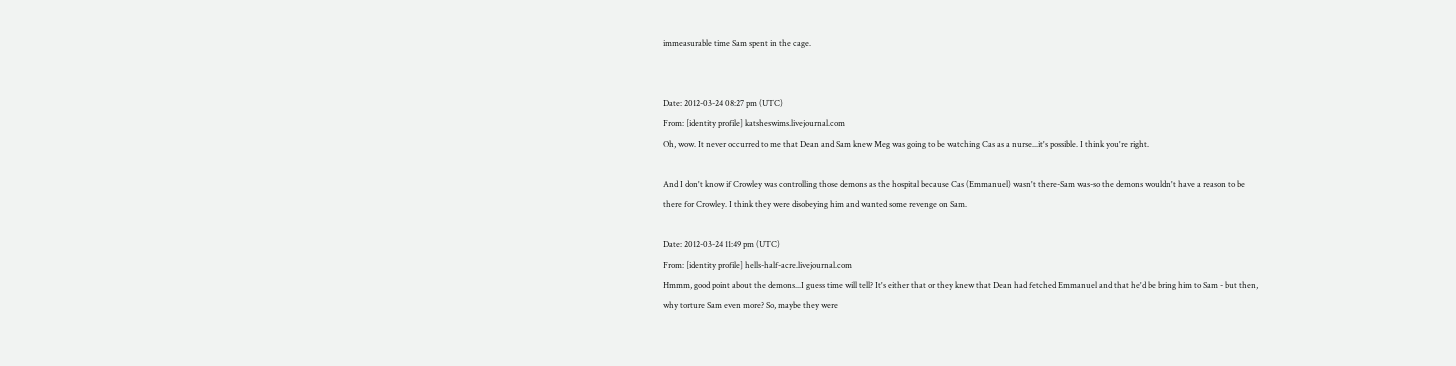immeasurable time Sam spent in the cage.


Date: 2012-03-24 08:27 pm (UTC)
From: [identity profile] katsheswims.livejournal.com
Oh, wow. It never occurred to me that Dean and Sam knew Meg was going to be watching Cas as a nurse...it's possible. I think you're right.

And I don't know if Crowley was controlling those demons as the hospital because Cas (Emmanuel) wasn't there-Sam was-so the demons wouldn't have a reason to be there for Crowley. I think they were disobeying him and wanted some revenge on Sam.

Date: 2012-03-24 11:49 pm (UTC)
From: [identity profile] hells-half-acre.livejournal.com
Hmmm, good point about the demons...I guess time will tell? It's either that or they knew that Dean had fetched Emmanuel and that he'd be bring him to Sam - but then, why torture Sam even more? So, maybe they were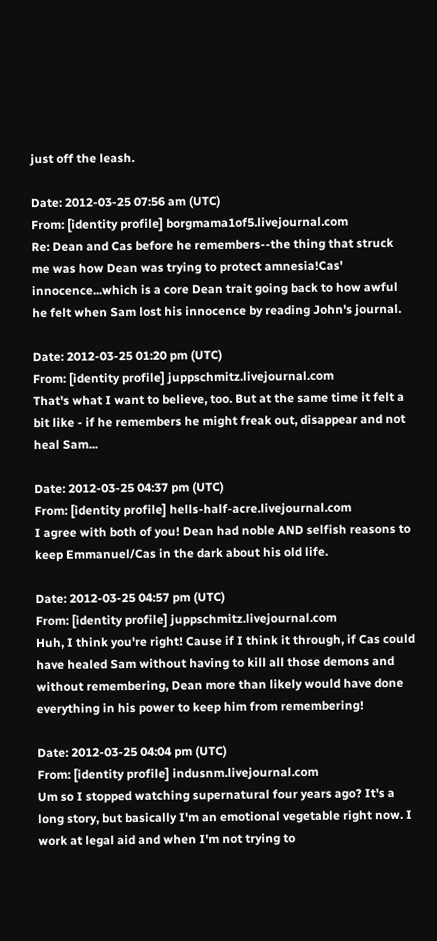just off the leash.

Date: 2012-03-25 07:56 am (UTC)
From: [identity profile] borgmama1of5.livejournal.com
Re: Dean and Cas before he remembers--the thing that struck me was how Dean was trying to protect amnesia!Cas' innocence...which is a core Dean trait going back to how awful he felt when Sam lost his innocence by reading John's journal.

Date: 2012-03-25 01:20 pm (UTC)
From: [identity profile] juppschmitz.livejournal.com
That's what I want to believe, too. But at the same time it felt a bit like - if he remembers he might freak out, disappear and not heal Sam...

Date: 2012-03-25 04:37 pm (UTC)
From: [identity profile] hells-half-acre.livejournal.com
I agree with both of you! Dean had noble AND selfish reasons to keep Emmanuel/Cas in the dark about his old life.

Date: 2012-03-25 04:57 pm (UTC)
From: [identity profile] juppschmitz.livejournal.com
Huh, I think you're right! Cause if I think it through, if Cas could have healed Sam without having to kill all those demons and without remembering, Dean more than likely would have done everything in his power to keep him from remembering!

Date: 2012-03-25 04:04 pm (UTC)
From: [identity profile] indusnm.livejournal.com
Um so I stopped watching supernatural four years ago? It's a long story, but basically I'm an emotional vegetable right now. I work at legal aid and when I'm not trying to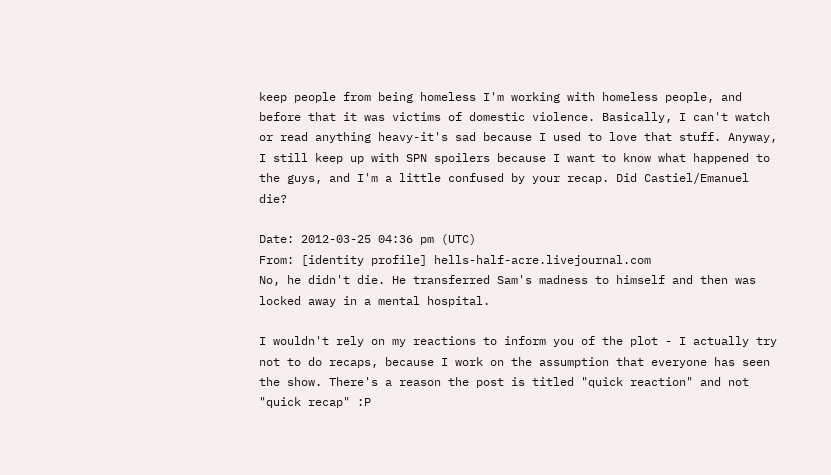keep people from being homeless I'm working with homeless people, and before that it was victims of domestic violence. Basically, I can't watch or read anything heavy-it's sad because I used to love that stuff. Anyway, I still keep up with SPN spoilers because I want to know what happened to the guys, and I'm a little confused by your recap. Did Castiel/Emanuel die?

Date: 2012-03-25 04:36 pm (UTC)
From: [identity profile] hells-half-acre.livejournal.com
No, he didn't die. He transferred Sam's madness to himself and then was locked away in a mental hospital.

I wouldn't rely on my reactions to inform you of the plot - I actually try not to do recaps, because I work on the assumption that everyone has seen the show. There's a reason the post is titled "quick reaction" and not "quick recap" :P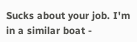Sucks about your job. I'm in a similar boat -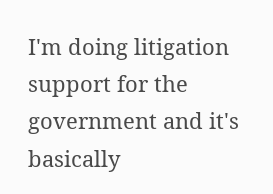I'm doing litigation support for the government and it's basically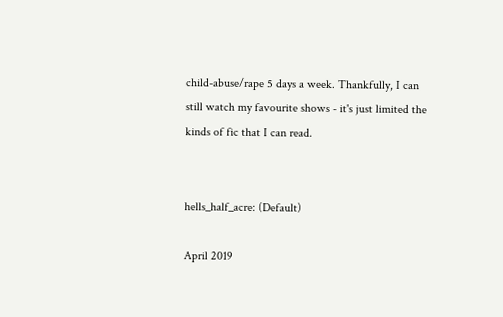child-abuse/rape 5 days a week. Thankfully, I can still watch my favourite shows - it's just limited the kinds of fic that I can read.


hells_half_acre: (Default)

April 2019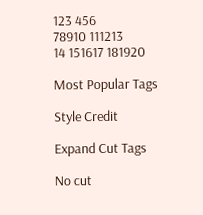123 456
78910 111213
14 151617 181920

Most Popular Tags

Style Credit

Expand Cut Tags

No cut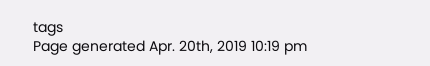tags
Page generated Apr. 20th, 2019 10:19 pm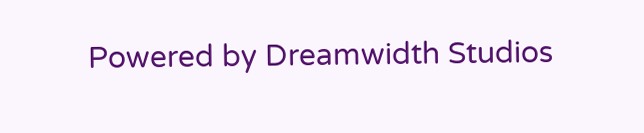Powered by Dreamwidth Studios